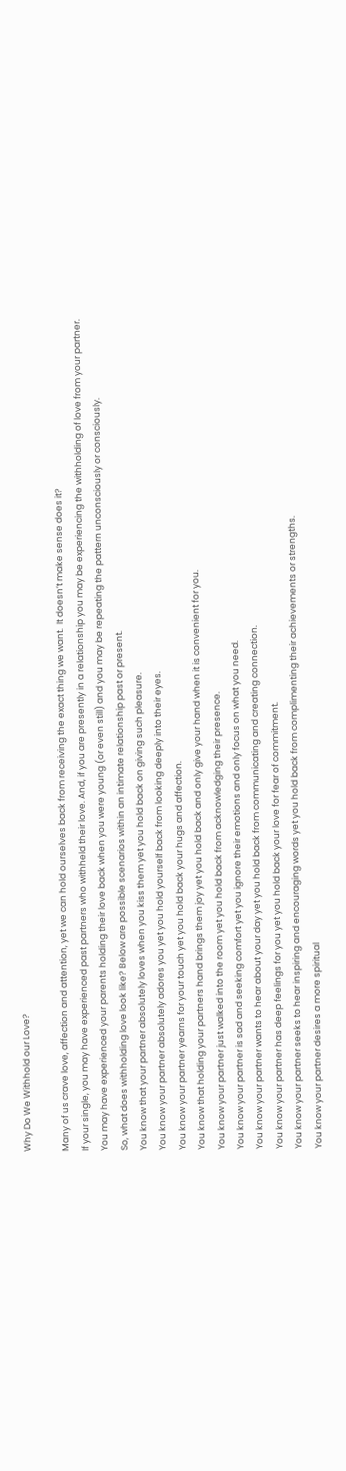Why Do We Withhold our Love?

Many of us crave love, affection and attention, yet we can hold ourselves back from receiving the exact thing we want.  It doesn’t make sense does it?
If your single, you may have experienced past partners who withheld their love. And, if you are presently in a relationship you may be experiencing the withholding of love from your partner.
You may have experienced your parents holding their love back when you were young (or even still) and you may be repeating the pattern unconsciously or consciously.
So, what does withholding love look like? Below are possible scenarios within an intimate relationship past or present.
You know that your partner absolutely loves when you kiss them yet you hold back on giving such pleasure.
You know your partner absolutely adores you yet you hold yourself back from looking deeply into their eyes.
You know your partner yearns for your touch yet you hold back your hugs and affection.
You know that holding your partners hand brings them joy yet you hold back and only give your hand when it is convenient for you.
You know your partner just walked into the room yet you hold back from acknowledging their presence.
You know your partner is sad and seeking comfort yet you ignore their emotions and only focus on what you need.
You know your partner wants to hear about your day yet you hold back from communicating and creating connection.
You know your partner has deep feelings for you yet you hold back your love for fear of commitment.
You know your partner seeks to hear inspiring and encouraging words yet you hold back from complimenting their achievements or strengths.
You know your partner desires a more spiritual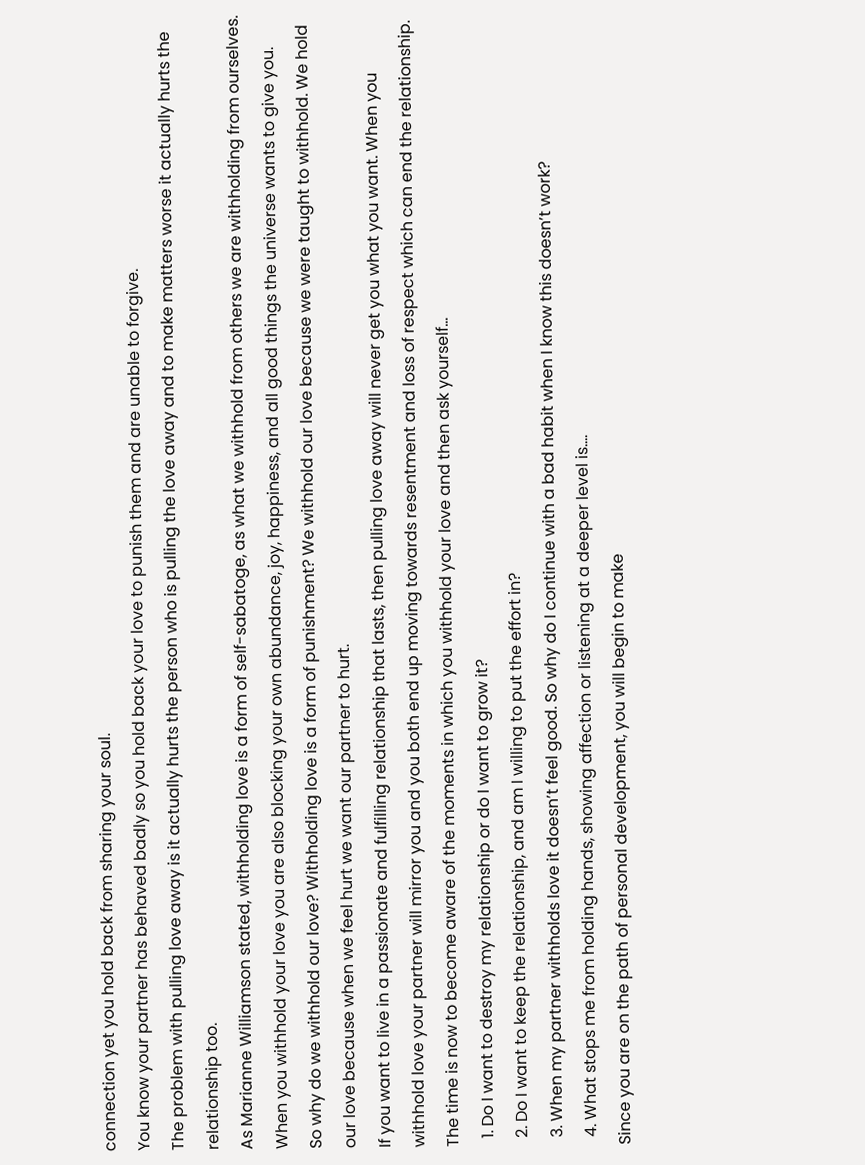connection yet you hold back from sharing your soul.
You know your partner has behaved badly so you hold back your love to punish them and are unable to forgive.
The problem with pulling love away is it actually hurts the person who is pulling the love away and to make matters worse it actually hurts the relationship too.
As Marianne Williamson stated, withholding love is a form of self-sabatoge, as what we withhold from others we are withholding from ourselves.
When you withhold your love you are also blocking your own abundance, joy, happiness, and all good things the universe wants to give you.
So why do we withhold our love? Withholding love is a form of punishment? We withhold our love because we were taught to withhold. We hold our love because when we feel hurt we want our partner to hurt.
If you want to live in a passionate and fulfilling relationship that lasts, then pulling love away will never get you what you want. When you withhold love your partner will mirror you and you both end up moving towards resentment and loss of respect which can end the relationship.
The time is now to become aware of the moments in which you withhold your love and then ask yourself…
  1. Do I want to destroy my relationship or do I want to grow it?
  2. Do I want to keep the relationship, and am I willing to put the effort in?
  3. When my partner withholds love it doesn’t feel good. So why do I continue with a bad habit when I know this doesn’t work?
  4. What stops me from holding hands, showing affection or listening at a deeper level is….
Since you are on the path of personal development, you will begin to make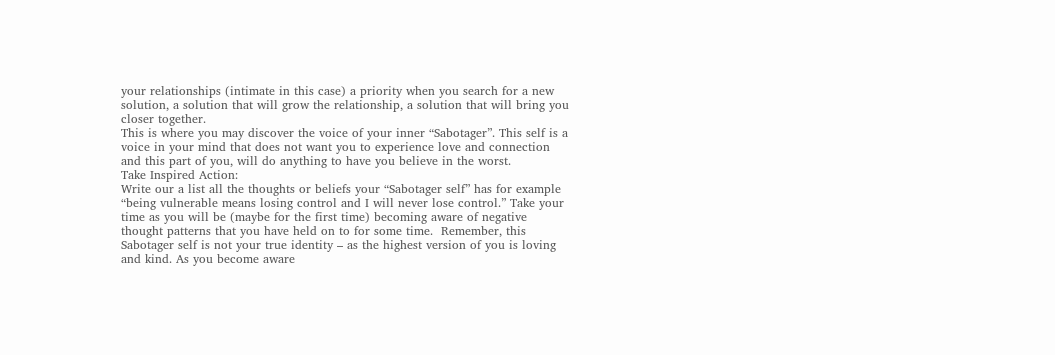your relationships (intimate in this case) a priority when you search for a new solution, a solution that will grow the relationship, a solution that will bring you closer together.
This is where you may discover the voice of your inner “Sabotager”. This self is a voice in your mind that does not want you to experience love and connection and this part of you, will do anything to have you believe in the worst.
Take Inspired Action:
Write our a list all the thoughts or beliefs your “Sabotager self” has for example “being vulnerable means losing control and I will never lose control.” Take your time as you will be (maybe for the first time) becoming aware of negative thought patterns that you have held on to for some time.  Remember, this Sabotager self is not your true identity – as the highest version of you is loving and kind. As you become aware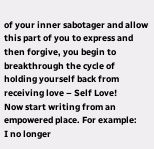of your inner sabotager and allow this part of you to express and then forgive, you begin to breakthrough the cycle of holding yourself back from receiving love – Self Love!
Now start writing from an empowered place. For example:
I no longer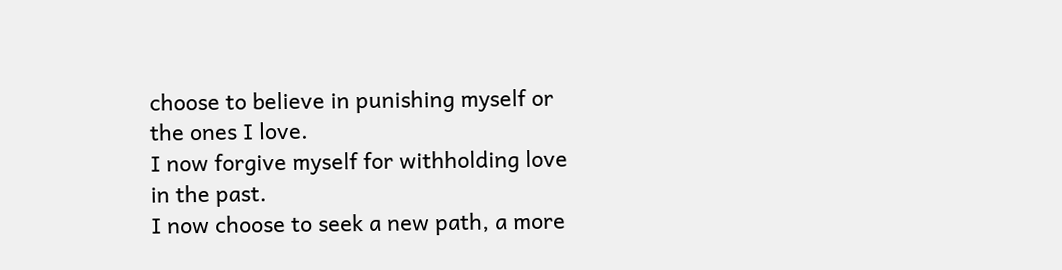choose to believe in punishing myself or the ones I love.
I now forgive myself for withholding love in the past.
I now choose to seek a new path, a more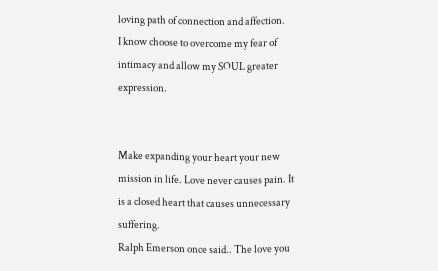loving path of connection and affection.
I know choose to overcome my fear of intimacy and allow my SOUL greater expression.


Make expanding your heart your new mission in life. Love never causes pain. It is a closed heart that causes unnecessary suffering.
Ralph Emerson once said.. The love you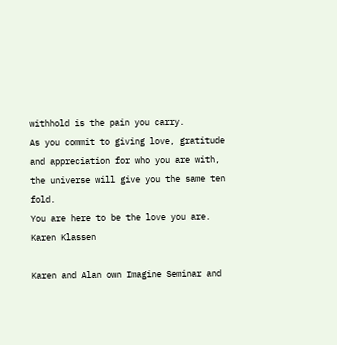withhold is the pain you carry.
As you commit to giving love, gratitude and appreciation for who you are with, the universe will give you the same ten fold.
You are here to be the love you are.
Karen Klassen

Karen and Alan own Imagine Seminar and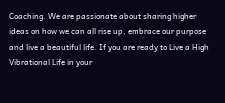Coaching. We are passionate about sharing higher ideas on how we can all rise up, embrace our purpose and live a beautiful life. If you are ready to Live a High Vibrational Life in your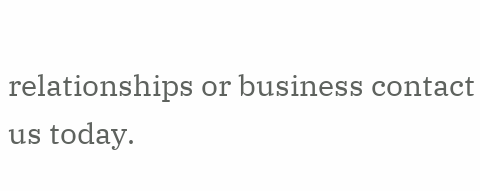relationships or business contact us today.